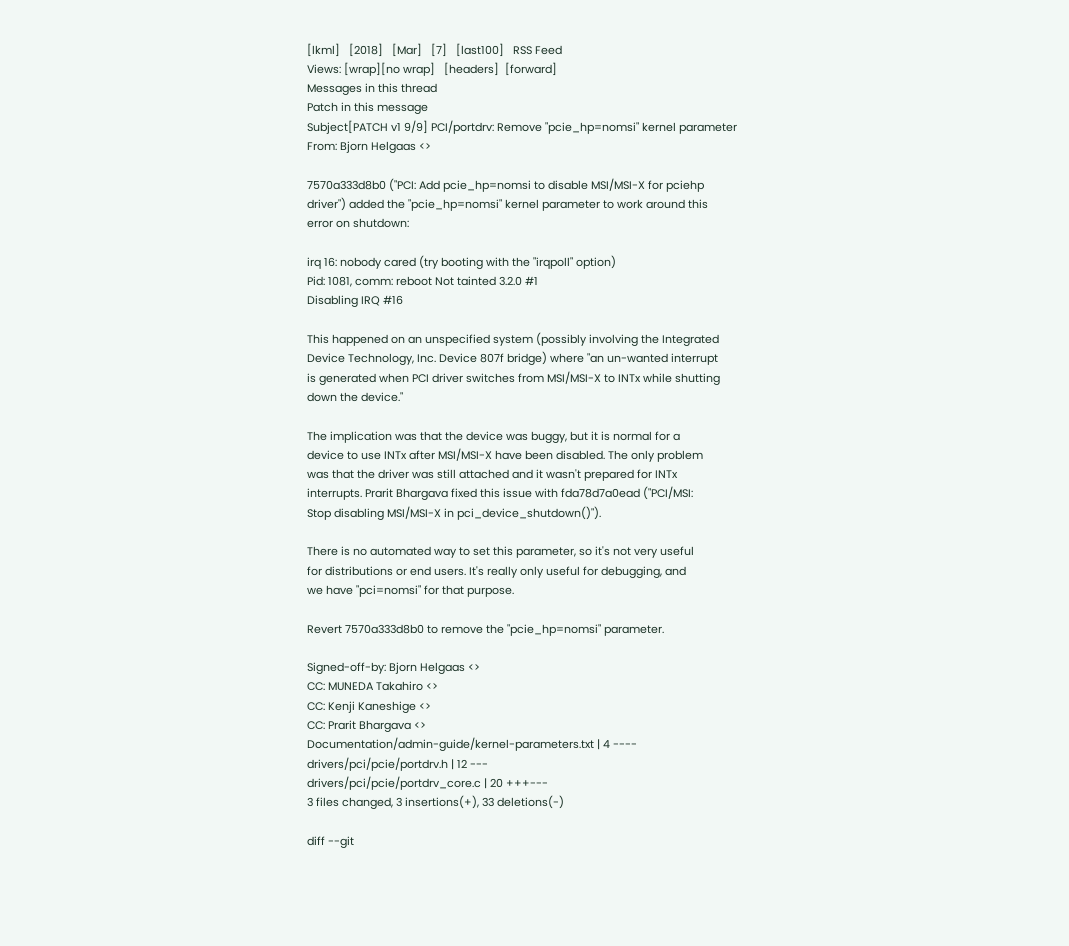[lkml]   [2018]   [Mar]   [7]   [last100]   RSS Feed
Views: [wrap][no wrap]   [headers]  [forward]
Messages in this thread
Patch in this message
Subject[PATCH v1 9/9] PCI/portdrv: Remove "pcie_hp=nomsi" kernel parameter
From: Bjorn Helgaas <>

7570a333d8b0 ("PCI: Add pcie_hp=nomsi to disable MSI/MSI-X for pciehp
driver") added the "pcie_hp=nomsi" kernel parameter to work around this
error on shutdown:

irq 16: nobody cared (try booting with the "irqpoll" option)
Pid: 1081, comm: reboot Not tainted 3.2.0 #1
Disabling IRQ #16

This happened on an unspecified system (possibly involving the Integrated
Device Technology, Inc. Device 807f bridge) where "an un-wanted interrupt
is generated when PCI driver switches from MSI/MSI-X to INTx while shutting
down the device."

The implication was that the device was buggy, but it is normal for a
device to use INTx after MSI/MSI-X have been disabled. The only problem
was that the driver was still attached and it wasn't prepared for INTx
interrupts. Prarit Bhargava fixed this issue with fda78d7a0ead ("PCI/MSI:
Stop disabling MSI/MSI-X in pci_device_shutdown()").

There is no automated way to set this parameter, so it's not very useful
for distributions or end users. It's really only useful for debugging, and
we have "pci=nomsi" for that purpose.

Revert 7570a333d8b0 to remove the "pcie_hp=nomsi" parameter.

Signed-off-by: Bjorn Helgaas <>
CC: MUNEDA Takahiro <>
CC: Kenji Kaneshige <>
CC: Prarit Bhargava <>
Documentation/admin-guide/kernel-parameters.txt | 4 ----
drivers/pci/pcie/portdrv.h | 12 ---
drivers/pci/pcie/portdrv_core.c | 20 +++---
3 files changed, 3 insertions(+), 33 deletions(-)

diff --git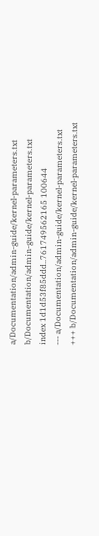a/Documentation/admin-guide/kernel-parameters.txt b/Documentation/admin-guide/kernel-parameters.txt
index 1d1d53f85ddd..761749562165 100644
--- a/Documentation/admin-guide/kernel-parameters.txt
+++ b/Documentation/admin-guide/kernel-parameters.txt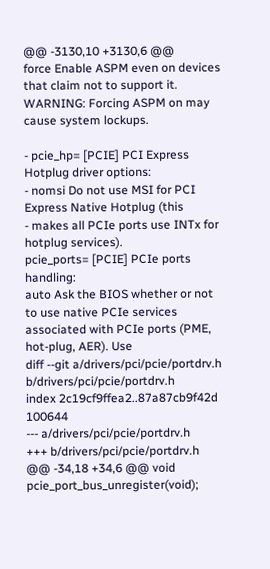@@ -3130,10 +3130,6 @@
force Enable ASPM even on devices that claim not to support it.
WARNING: Forcing ASPM on may cause system lockups.

- pcie_hp= [PCIE] PCI Express Hotplug driver options:
- nomsi Do not use MSI for PCI Express Native Hotplug (this
- makes all PCIe ports use INTx for hotplug services).
pcie_ports= [PCIE] PCIe ports handling:
auto Ask the BIOS whether or not to use native PCIe services
associated with PCIe ports (PME, hot-plug, AER). Use
diff --git a/drivers/pci/pcie/portdrv.h b/drivers/pci/pcie/portdrv.h
index 2c19cf9ffea2..87a87cb9f42d 100644
--- a/drivers/pci/pcie/portdrv.h
+++ b/drivers/pci/pcie/portdrv.h
@@ -34,18 +34,6 @@ void pcie_port_bus_unregister(void);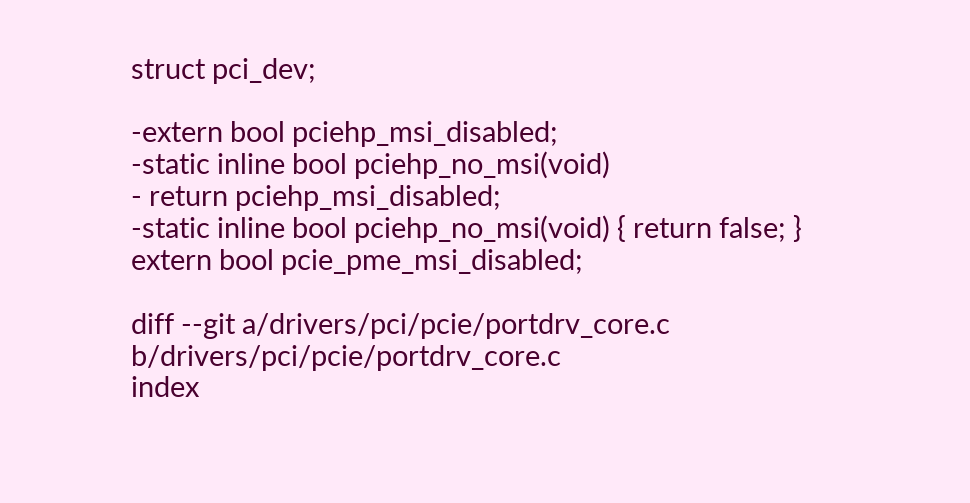struct pci_dev;

-extern bool pciehp_msi_disabled;
-static inline bool pciehp_no_msi(void)
- return pciehp_msi_disabled;
-static inline bool pciehp_no_msi(void) { return false; }
extern bool pcie_pme_msi_disabled;

diff --git a/drivers/pci/pcie/portdrv_core.c b/drivers/pci/pcie/portdrv_core.c
index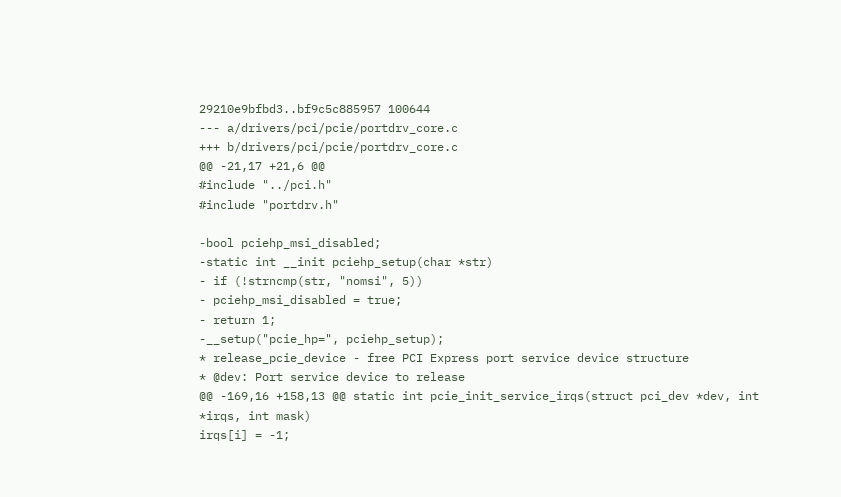29210e9bfbd3..bf9c5c885957 100644
--- a/drivers/pci/pcie/portdrv_core.c
+++ b/drivers/pci/pcie/portdrv_core.c
@@ -21,17 +21,6 @@
#include "../pci.h"
#include "portdrv.h"

-bool pciehp_msi_disabled;
-static int __init pciehp_setup(char *str)
- if (!strncmp(str, "nomsi", 5))
- pciehp_msi_disabled = true;
- return 1;
-__setup("pcie_hp=", pciehp_setup);
* release_pcie_device - free PCI Express port service device structure
* @dev: Port service device to release
@@ -169,16 +158,13 @@ static int pcie_init_service_irqs(struct pci_dev *dev, int *irqs, int mask)
irqs[i] = -1;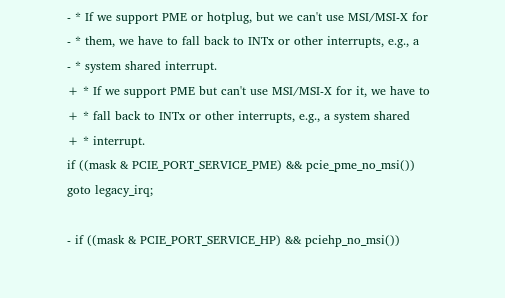- * If we support PME or hotplug, but we can't use MSI/MSI-X for
- * them, we have to fall back to INTx or other interrupts, e.g., a
- * system shared interrupt.
+ * If we support PME but can't use MSI/MSI-X for it, we have to
+ * fall back to INTx or other interrupts, e.g., a system shared
+ * interrupt.
if ((mask & PCIE_PORT_SERVICE_PME) && pcie_pme_no_msi())
goto legacy_irq;

- if ((mask & PCIE_PORT_SERVICE_HP) && pciehp_no_msi())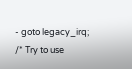- goto legacy_irq;
/* Try to use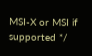MSI-X or MSI if supported */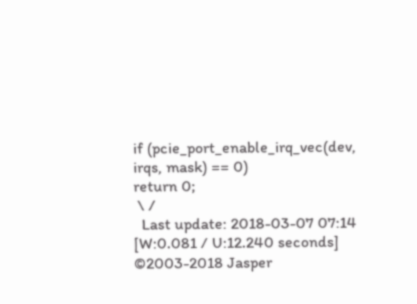if (pcie_port_enable_irq_vec(dev, irqs, mask) == 0)
return 0;
 \ /
  Last update: 2018-03-07 07:14    [W:0.081 / U:12.240 seconds]
©2003-2018 Jasper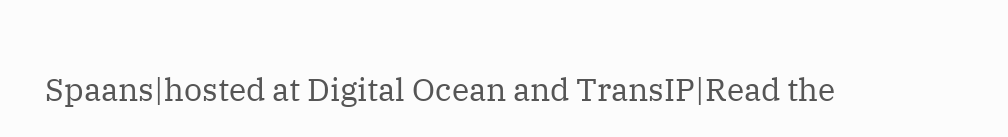Spaans|hosted at Digital Ocean and TransIP|Read the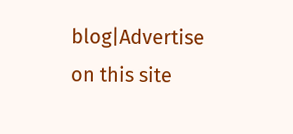blog|Advertise on this site